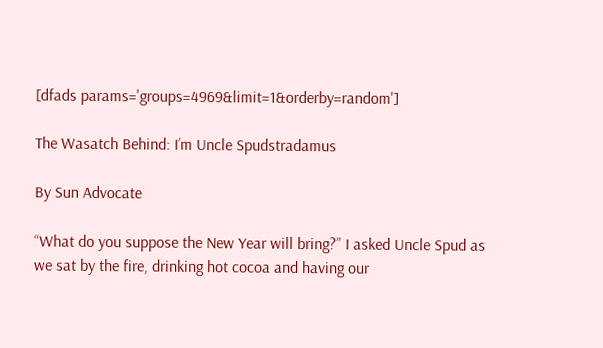[dfads params='groups=4969&limit=1&orderby=random']

The Wasatch Behind: I’m Uncle Spudstradamus

By Sun Advocate

“What do you suppose the New Year will bring?” I asked Uncle Spud as we sat by the fire, drinking hot cocoa and having our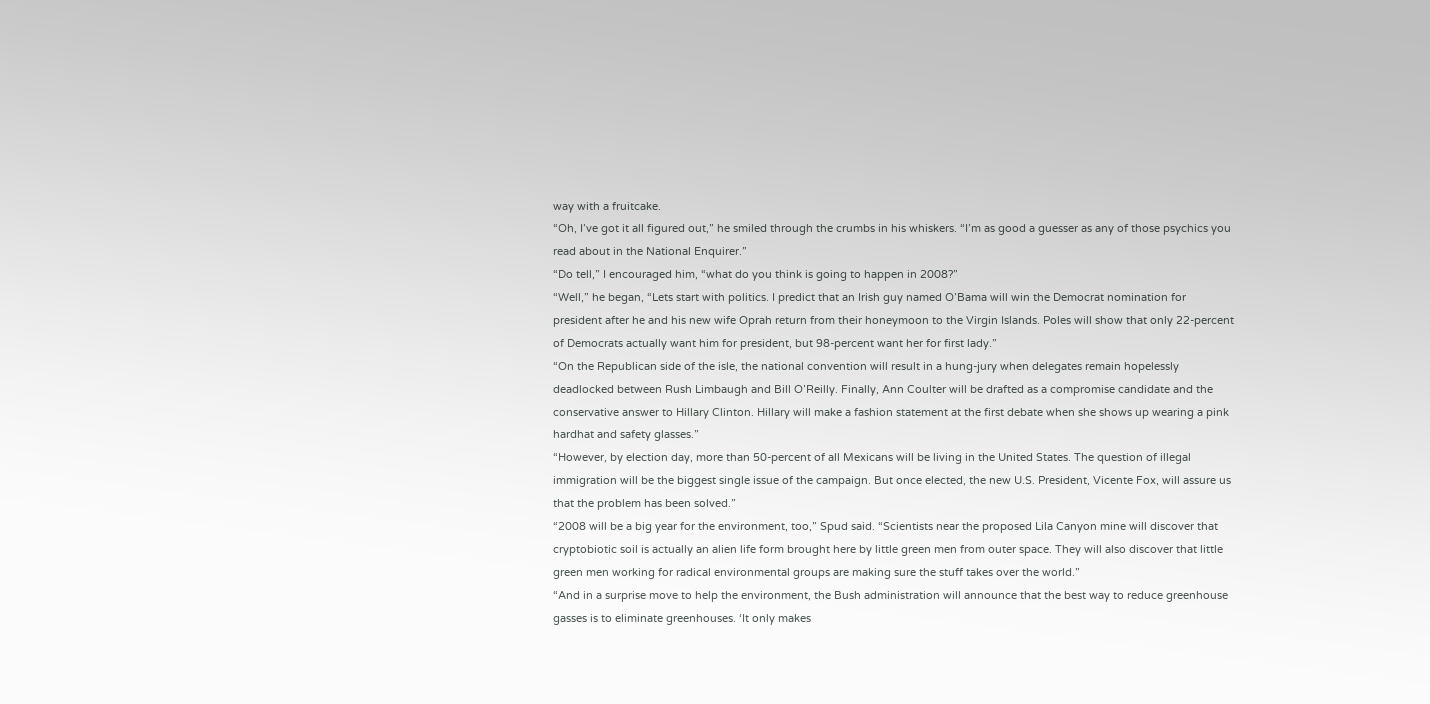way with a fruitcake.
“Oh, I’ve got it all figured out,” he smiled through the crumbs in his whiskers. “I’m as good a guesser as any of those psychics you read about in the National Enquirer.”
“Do tell,” I encouraged him, “what do you think is going to happen in 2008?”
“Well,” he began, “Lets start with politics. I predict that an Irish guy named O’Bama will win the Democrat nomination for president after he and his new wife Oprah return from their honeymoon to the Virgin Islands. Poles will show that only 22-percent of Democrats actually want him for president, but 98-percent want her for first lady.”
“On the Republican side of the isle, the national convention will result in a hung-jury when delegates remain hopelessly deadlocked between Rush Limbaugh and Bill O’Reilly. Finally, Ann Coulter will be drafted as a compromise candidate and the conservative answer to Hillary Clinton. Hillary will make a fashion statement at the first debate when she shows up wearing a pink hardhat and safety glasses.”
“However, by election day, more than 50-percent of all Mexicans will be living in the United States. The question of illegal immigration will be the biggest single issue of the campaign. But once elected, the new U.S. President, Vicente Fox, will assure us that the problem has been solved.”
“2008 will be a big year for the environment, too,” Spud said. “Scientists near the proposed Lila Canyon mine will discover that cryptobiotic soil is actually an alien life form brought here by little green men from outer space. They will also discover that little green men working for radical environmental groups are making sure the stuff takes over the world.”
“And in a surprise move to help the environment, the Bush administration will announce that the best way to reduce greenhouse gasses is to eliminate greenhouses. ‘It only makes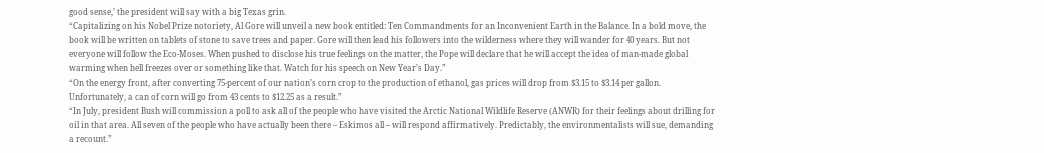good sense,’ the president will say with a big Texas grin.
“Capitalizing on his Nobel Prize notoriety, Al Gore will unveil a new book entitled: Ten Commandments for an Inconvenient Earth in the Balance. In a bold move, the book will be written on tablets of stone to save trees and paper. Gore will then lead his followers into the wilderness where they will wander for 40 years. But not everyone will follow the Eco-Moses. When pushed to disclose his true feelings on the matter, the Pope will declare that he will accept the idea of man-made global warming when hell freezes over or something like that. Watch for his speech on New Year’s Day.”
“On the energy front, after converting 75-percent of our nation’s corn crop to the production of ethanol, gas prices will drop from $3.15 to $3.14 per gallon. Unfortunately, a can of corn will go from 43 cents to $12.25 as a result.”
“In July, president Bush will commission a poll to ask all of the people who have visited the Arctic National Wildlife Reserve (ANWR) for their feelings about drilling for oil in that area. All seven of the people who have actually been there – Eskimos all – will respond affirmatively. Predictably, the environmentalists will sue, demanding a recount.”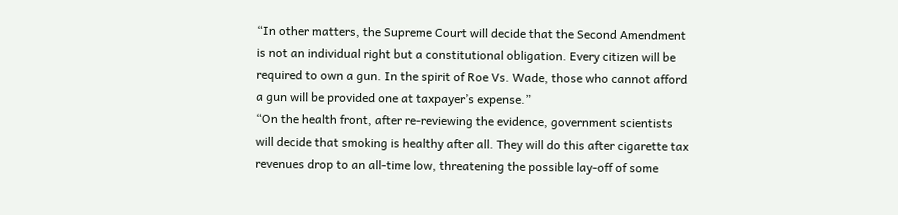“In other matters, the Supreme Court will decide that the Second Amendment is not an individual right but a constitutional obligation. Every citizen will be required to own a gun. In the spirit of Roe Vs. Wade, those who cannot afford a gun will be provided one at taxpayer’s expense.”
“On the health front, after re-reviewing the evidence, government scientists will decide that smoking is healthy after all. They will do this after cigarette tax revenues drop to an all-time low, threatening the possible lay-off of some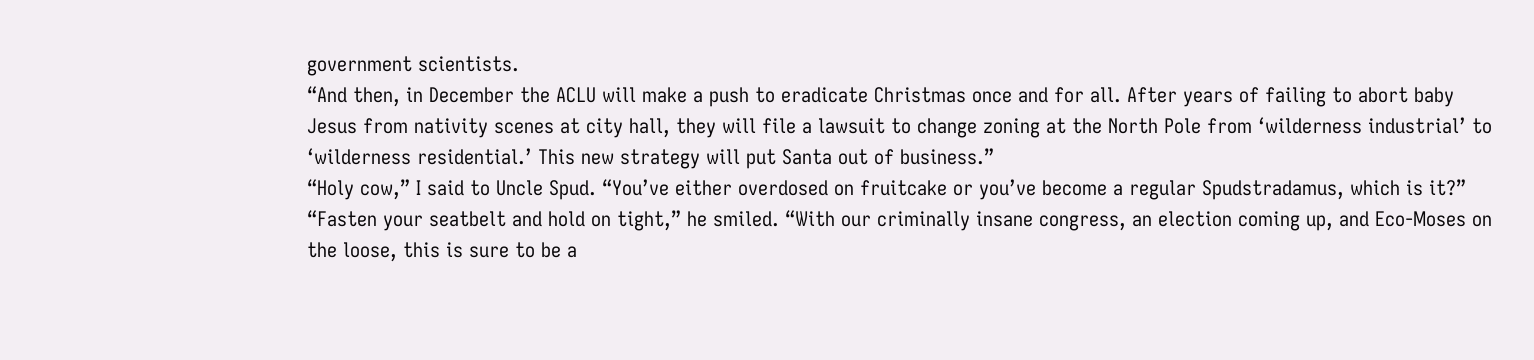government scientists.
“And then, in December the ACLU will make a push to eradicate Christmas once and for all. After years of failing to abort baby Jesus from nativity scenes at city hall, they will file a lawsuit to change zoning at the North Pole from ‘wilderness industrial’ to ‘wilderness residential.’ This new strategy will put Santa out of business.”
“Holy cow,” I said to Uncle Spud. “You’ve either overdosed on fruitcake or you’ve become a regular Spudstradamus, which is it?”
“Fasten your seatbelt and hold on tight,” he smiled. “With our criminally insane congress, an election coming up, and Eco-Moses on the loose, this is sure to be a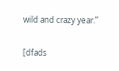wild and crazy year.”

[dfads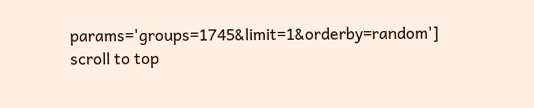params='groups=1745&limit=1&orderby=random']
scroll to top